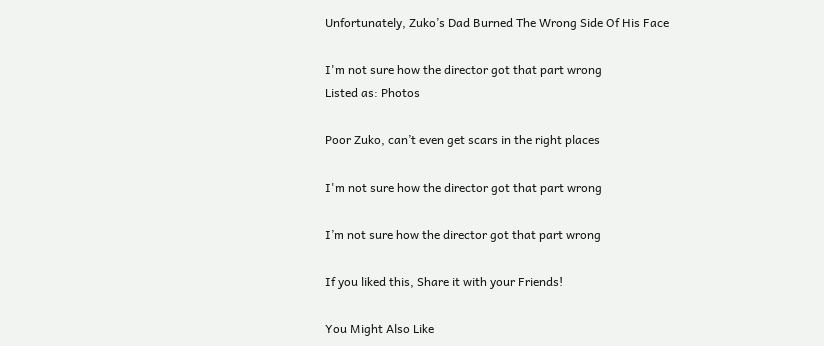Unfortunately, Zuko’s Dad Burned The Wrong Side Of His Face

I'm not sure how the director got that part wrong
Listed as: Photos

Poor Zuko, can’t even get scars in the right places

I'm not sure how the director got that part wrong

I’m not sure how the director got that part wrong

If you liked this, Share it with your Friends!

You Might Also Like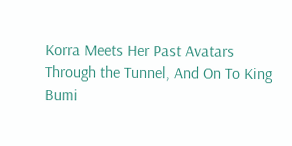Korra Meets Her Past Avatars
Through the Tunnel, And On To King Bumi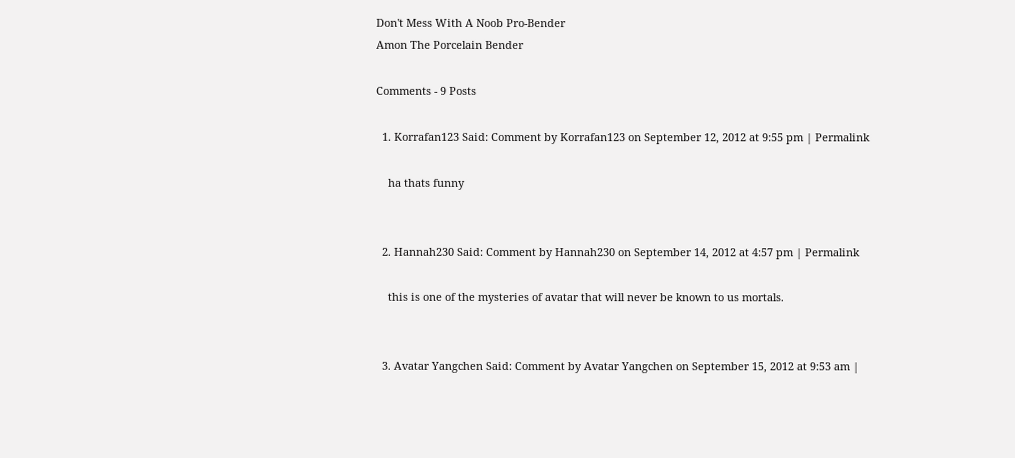Don't Mess With A Noob Pro-Bender
Amon The Porcelain Bender

Comments - 9 Posts

  1. Korrafan123 Said: Comment by Korrafan123 on September 12, 2012 at 9:55 pm | Permalink

    ha thats funny


  2. Hannah230 Said: Comment by Hannah230 on September 14, 2012 at 4:57 pm | Permalink

    this is one of the mysteries of avatar that will never be known to us mortals.


  3. Avatar Yangchen Said: Comment by Avatar Yangchen on September 15, 2012 at 9:53 am |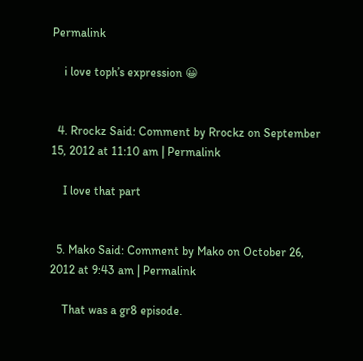Permalink

    i love toph’s expression 😀


  4. Rrockz Said: Comment by Rrockz on September 15, 2012 at 11:10 am | Permalink

    I love that part


  5. Mako Said: Comment by Mako on October 26, 2012 at 9:43 am | Permalink

    That was a gr8 episode.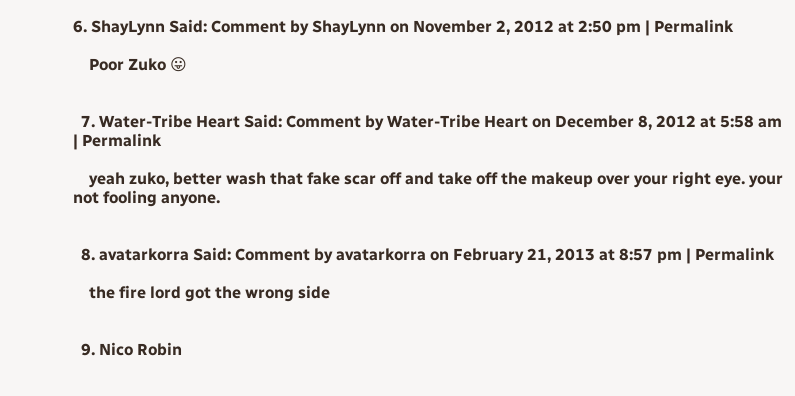6. ShayLynn Said: Comment by ShayLynn on November 2, 2012 at 2:50 pm | Permalink

    Poor Zuko 😛


  7. Water-Tribe Heart Said: Comment by Water-Tribe Heart on December 8, 2012 at 5:58 am | Permalink

    yeah zuko, better wash that fake scar off and take off the makeup over your right eye. your not fooling anyone.


  8. avatarkorra Said: Comment by avatarkorra on February 21, 2013 at 8:57 pm | Permalink

    the fire lord got the wrong side


  9. Nico Robin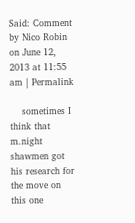Said: Comment by Nico Robin on June 12, 2013 at 11:55 am | Permalink

    sometimes I think that m.night shawmen got his research for the move on this one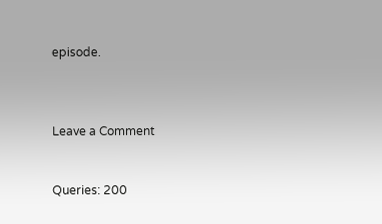episode.



Leave a Comment


Queries: 200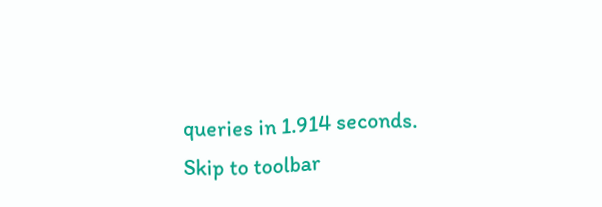queries in 1.914 seconds.
Skip to toolbar